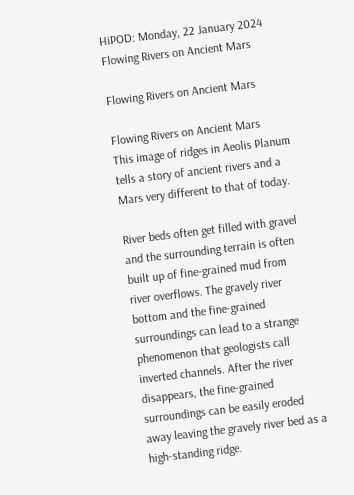HiPOD: Monday, 22 January 2024
Flowing Rivers on Ancient Mars

Flowing Rivers on Ancient Mars

Flowing Rivers on Ancient Mars
This image of ridges in Aeolis Planum tells a story of ancient rivers and a Mars very different to that of today.

River beds often get filled with gravel and the surrounding terrain is often built up of fine-grained mud from river overflows. The gravely river bottom and the fine-grained surroundings can lead to a strange phenomenon that geologists call inverted channels. After the river disappears, the fine-grained surroundings can be easily eroded away leaving the gravely river bed as a high-standing ridge.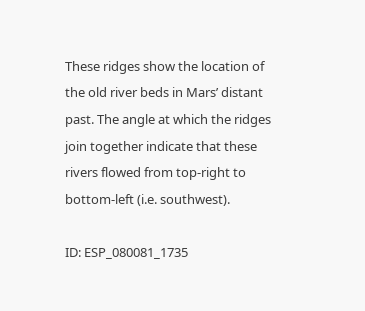These ridges show the location of the old river beds in Mars’ distant past. The angle at which the ridges join together indicate that these rivers flowed from top-right to bottom-left (i.e. southwest).

ID: ESP_080081_1735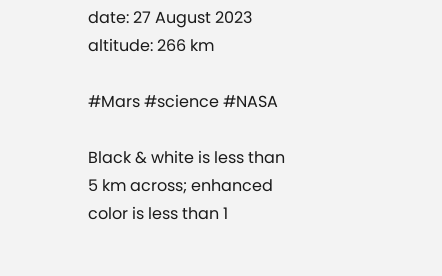date: 27 August 2023
altitude: 266 km

#Mars #science #NASA

Black & white is less than 5 km across; enhanced color is less than 1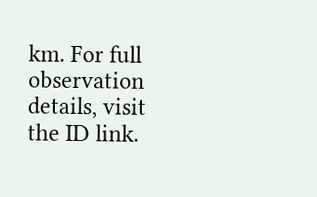km. For full observation details, visit the ID link.